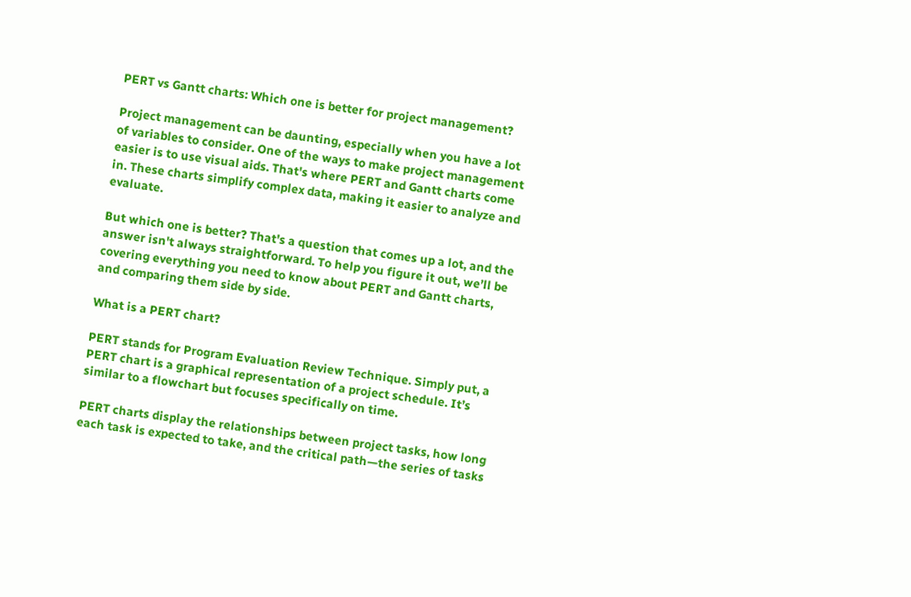PERT vs Gantt charts: Which one is better for project management?

Project management can be daunting, especially when you have a lot of variables to consider. One of the ways to make project management easier is to use visual aids. That's where PERT and Gantt charts come in. These charts simplify complex data, making it easier to analyze and evaluate.

But which one is better? That's a question that comes up a lot, and the answer isn't always straightforward. To help you figure it out, we’ll be covering everything you need to know about PERT and Gantt charts, and comparing them side by side.

What is a PERT chart?

PERT stands for Program Evaluation Review Technique. Simply put, a PERT chart is a graphical representation of a project schedule. It’s similar to a flowchart but focuses specifically on time.

PERT charts display the relationships between project tasks, how long each task is expected to take, and the critical path—the series of tasks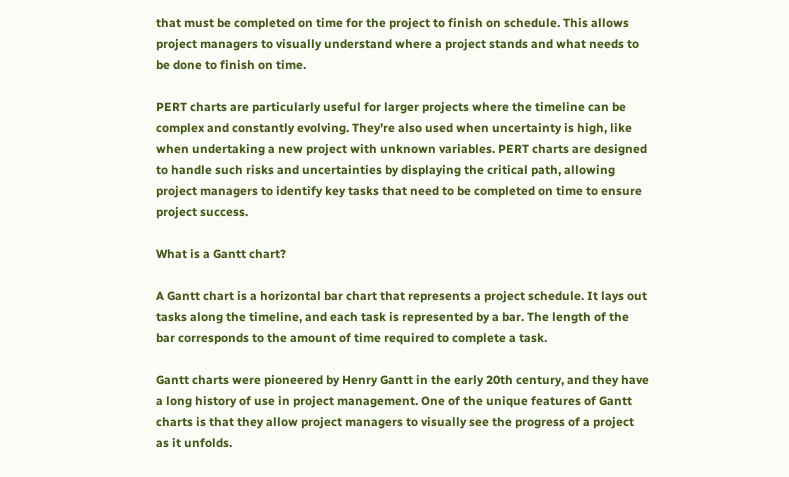that must be completed on time for the project to finish on schedule. This allows project managers to visually understand where a project stands and what needs to be done to finish on time.

PERT charts are particularly useful for larger projects where the timeline can be complex and constantly evolving. They’re also used when uncertainty is high, like when undertaking a new project with unknown variables. PERT charts are designed to handle such risks and uncertainties by displaying the critical path, allowing project managers to identify key tasks that need to be completed on time to ensure project success.

What is a Gantt chart?

A Gantt chart is a horizontal bar chart that represents a project schedule. It lays out tasks along the timeline, and each task is represented by a bar. The length of the bar corresponds to the amount of time required to complete a task.

Gantt charts were pioneered by Henry Gantt in the early 20th century, and they have a long history of use in project management. One of the unique features of Gantt charts is that they allow project managers to visually see the progress of a project as it unfolds.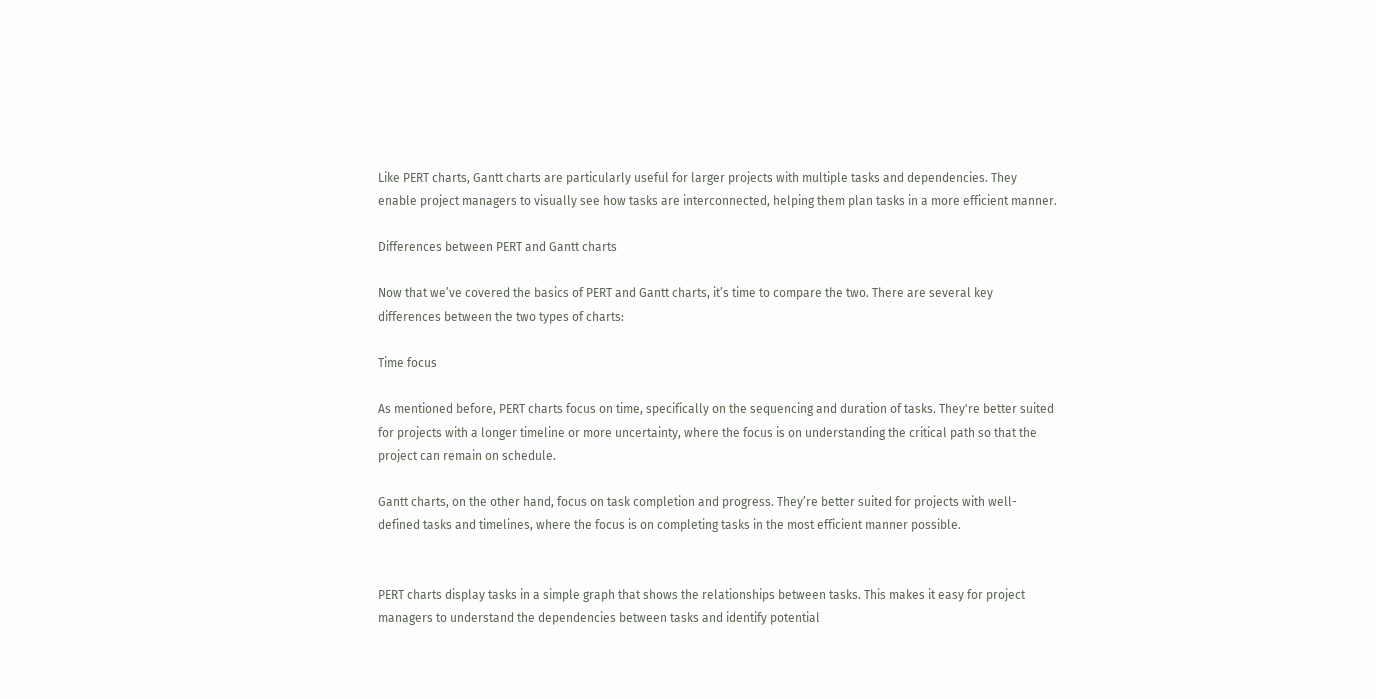Like PERT charts, Gantt charts are particularly useful for larger projects with multiple tasks and dependencies. They enable project managers to visually see how tasks are interconnected, helping them plan tasks in a more efficient manner.

Differences between PERT and Gantt charts

Now that we’ve covered the basics of PERT and Gantt charts, it’s time to compare the two. There are several key differences between the two types of charts:

Time focus

As mentioned before, PERT charts focus on time, specifically on the sequencing and duration of tasks. They're better suited for projects with a longer timeline or more uncertainty, where the focus is on understanding the critical path so that the project can remain on schedule.

Gantt charts, on the other hand, focus on task completion and progress. They’re better suited for projects with well-defined tasks and timelines, where the focus is on completing tasks in the most efficient manner possible.


PERT charts display tasks in a simple graph that shows the relationships between tasks. This makes it easy for project managers to understand the dependencies between tasks and identify potential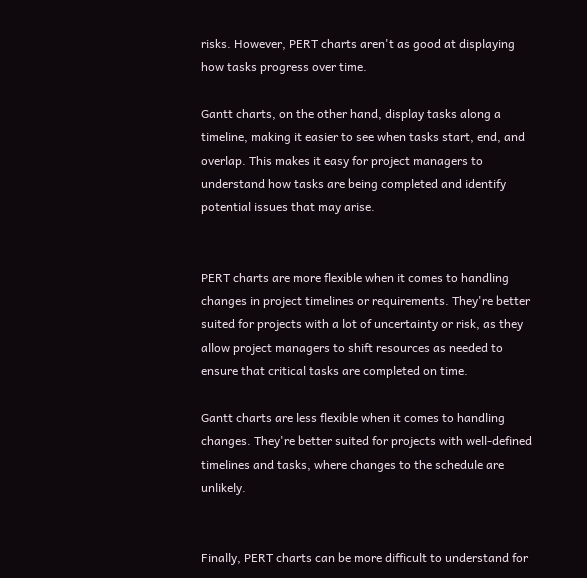risks. However, PERT charts aren't as good at displaying how tasks progress over time.

Gantt charts, on the other hand, display tasks along a timeline, making it easier to see when tasks start, end, and overlap. This makes it easy for project managers to understand how tasks are being completed and identify potential issues that may arise.


PERT charts are more flexible when it comes to handling changes in project timelines or requirements. They're better suited for projects with a lot of uncertainty or risk, as they allow project managers to shift resources as needed to ensure that critical tasks are completed on time.

Gantt charts are less flexible when it comes to handling changes. They're better suited for projects with well-defined timelines and tasks, where changes to the schedule are unlikely.


Finally, PERT charts can be more difficult to understand for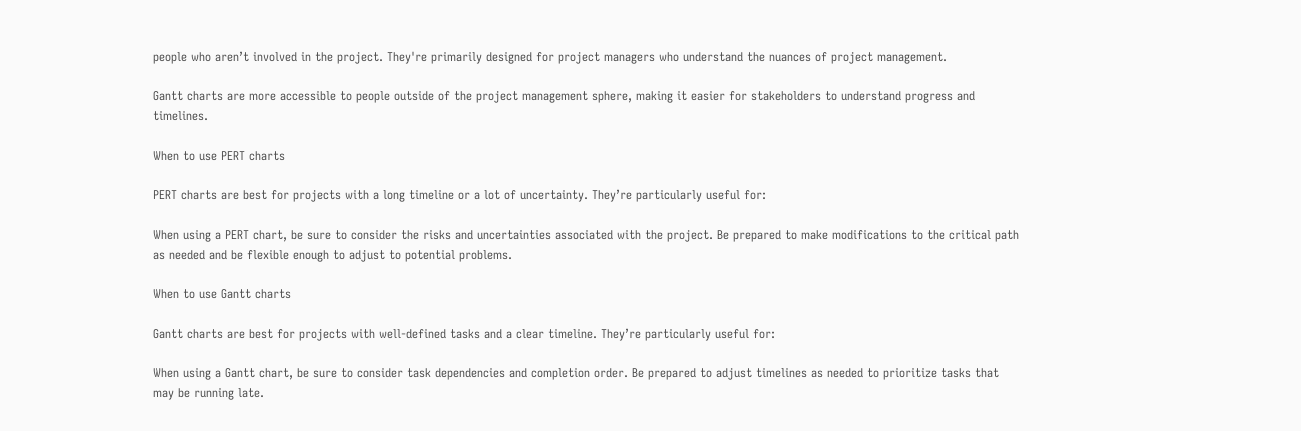people who aren’t involved in the project. They're primarily designed for project managers who understand the nuances of project management.

Gantt charts are more accessible to people outside of the project management sphere, making it easier for stakeholders to understand progress and timelines.

When to use PERT charts

PERT charts are best for projects with a long timeline or a lot of uncertainty. They’re particularly useful for:

When using a PERT chart, be sure to consider the risks and uncertainties associated with the project. Be prepared to make modifications to the critical path as needed and be flexible enough to adjust to potential problems.

When to use Gantt charts

Gantt charts are best for projects with well-defined tasks and a clear timeline. They’re particularly useful for:

When using a Gantt chart, be sure to consider task dependencies and completion order. Be prepared to adjust timelines as needed to prioritize tasks that may be running late.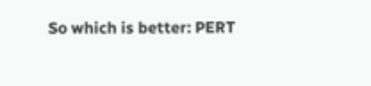So which is better: PERT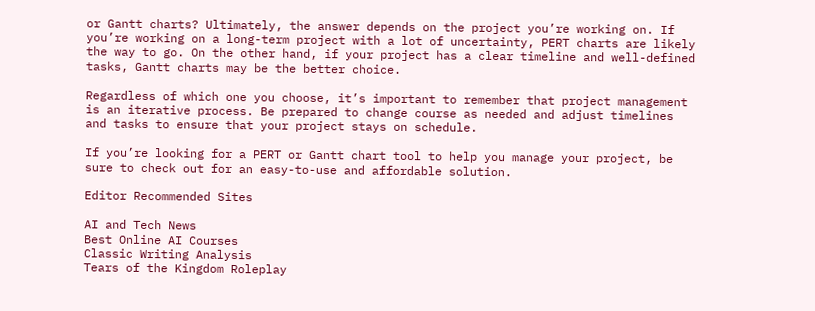or Gantt charts? Ultimately, the answer depends on the project you’re working on. If you’re working on a long-term project with a lot of uncertainty, PERT charts are likely the way to go. On the other hand, if your project has a clear timeline and well-defined tasks, Gantt charts may be the better choice.

Regardless of which one you choose, it’s important to remember that project management is an iterative process. Be prepared to change course as needed and adjust timelines and tasks to ensure that your project stays on schedule.

If you’re looking for a PERT or Gantt chart tool to help you manage your project, be sure to check out for an easy-to-use and affordable solution.

Editor Recommended Sites

AI and Tech News
Best Online AI Courses
Classic Writing Analysis
Tears of the Kingdom Roleplay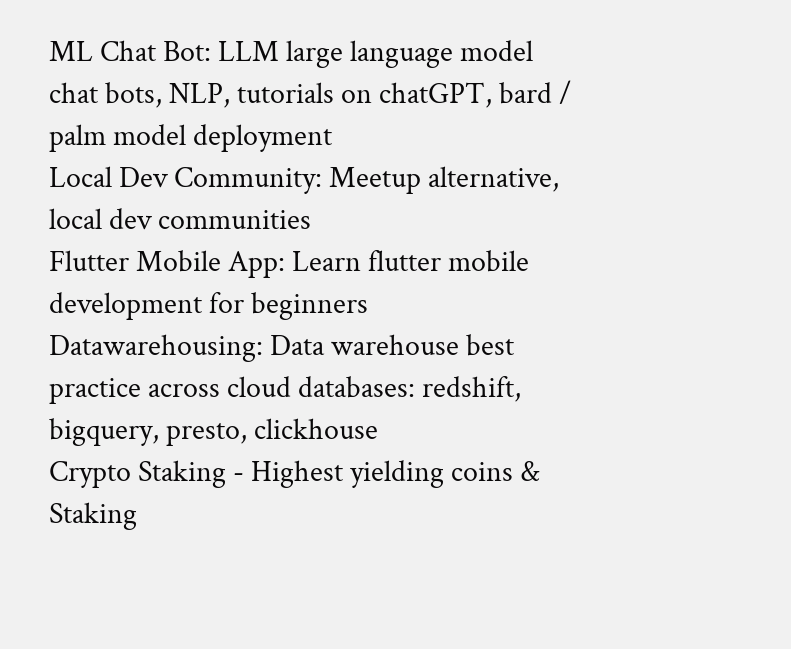ML Chat Bot: LLM large language model chat bots, NLP, tutorials on chatGPT, bard / palm model deployment
Local Dev Community: Meetup alternative, local dev communities
Flutter Mobile App: Learn flutter mobile development for beginners
Datawarehousing: Data warehouse best practice across cloud databases: redshift, bigquery, presto, clickhouse
Crypto Staking - Highest yielding coins & Staking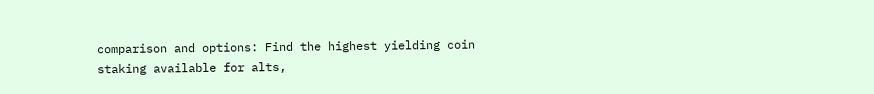comparison and options: Find the highest yielding coin staking available for alts,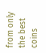from only the best coins